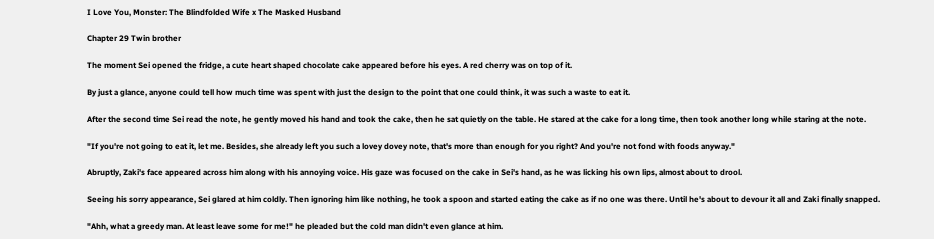I Love You, Monster: The Blindfolded Wife x The Masked Husband

Chapter 29 Twin brother

The moment Sei opened the fridge, a cute heart shaped chocolate cake appeared before his eyes. A red cherry was on top of it.

By just a glance, anyone could tell how much time was spent with just the design to the point that one could think, it was such a waste to eat it.

After the second time Sei read the note, he gently moved his hand and took the cake, then he sat quietly on the table. He stared at the cake for a long time, then took another long while staring at the note.

"If you're not going to eat it, let me. Besides, she already left you such a lovey dovey note, that's more than enough for you right? And you're not fond with foods anyway."

Abruptly, Zaki's face appeared across him along with his annoying voice. His gaze was focused on the cake in Sei's hand, as he was licking his own lips, almost about to drool.

Seeing his sorry appearance, Sei glared at him coldly. Then ignoring him like nothing, he took a spoon and started eating the cake as if no one was there. Until he's about to devour it all and Zaki finally snapped.

"Ahh, what a greedy man. At least leave some for me!" he pleaded but the cold man didn't even glance at him.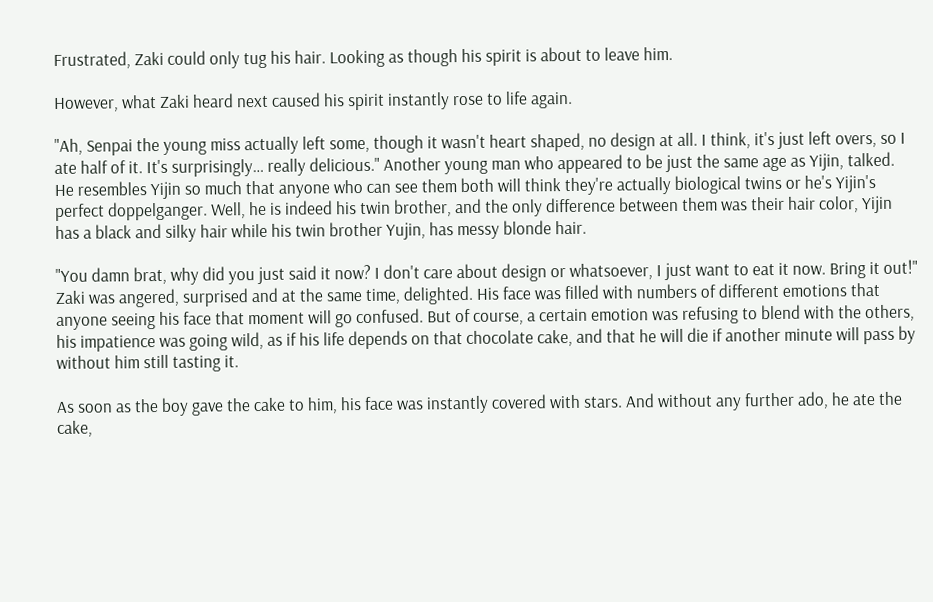Frustrated, Zaki could only tug his hair. Looking as though his spirit is about to leave him.

However, what Zaki heard next caused his spirit instantly rose to life again.

"Ah, Senpai the young miss actually left some, though it wasn't heart shaped, no design at all. I think, it's just left overs, so I ate half of it. It's surprisingly… really delicious." Another young man who appeared to be just the same age as Yijin, talked. He resembles Yijin so much that anyone who can see them both will think they're actually biological twins or he's Yijin's perfect doppelganger. Well, he is indeed his twin brother, and the only difference between them was their hair color, Yijin has a black and silky hair while his twin brother Yujin, has messy blonde hair.

"You damn brat, why did you just said it now? I don't care about design or whatsoever, I just want to eat it now. Bring it out!" Zaki was angered, surprised and at the same time, delighted. His face was filled with numbers of different emotions that anyone seeing his face that moment will go confused. But of course, a certain emotion was refusing to blend with the others, his impatience was going wild, as if his life depends on that chocolate cake, and that he will die if another minute will pass by without him still tasting it.

As soon as the boy gave the cake to him, his face was instantly covered with stars. And without any further ado, he ate the cake,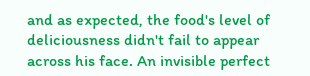and as expected, the food's level of deliciousness didn't fail to appear across his face. An invisible perfect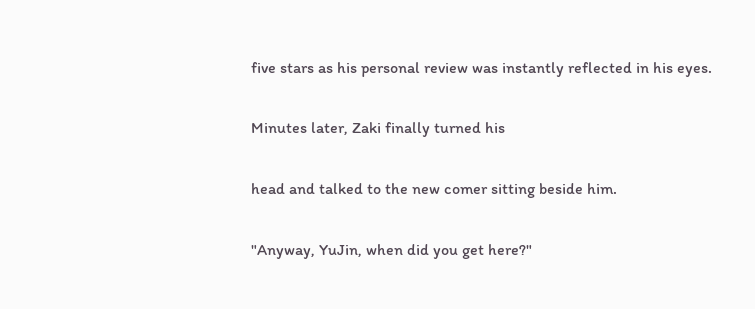five stars as his personal review was instantly reflected in his eyes.

Minutes later, Zaki finally turned his

head and talked to the new comer sitting beside him.

"Anyway, YuJin, when did you get here?"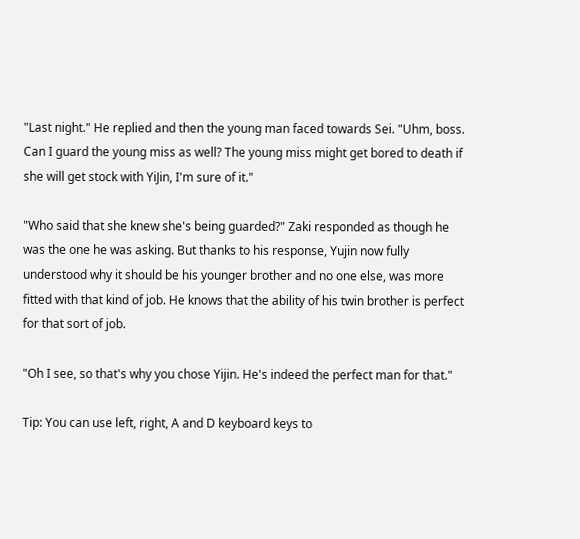"Last night." He replied and then the young man faced towards Sei. "Uhm, boss. Can I guard the young miss as well? The young miss might get bored to death if she will get stock with YiJin, I'm sure of it."

"Who said that she knew she's being guarded?" Zaki responded as though he was the one he was asking. But thanks to his response, Yujin now fully understood why it should be his younger brother and no one else, was more fitted with that kind of job. He knows that the ability of his twin brother is perfect for that sort of job.

"Oh I see, so that's why you chose Yijin. He's indeed the perfect man for that."

Tip: You can use left, right, A and D keyboard keys to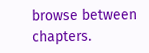browse between chapters.